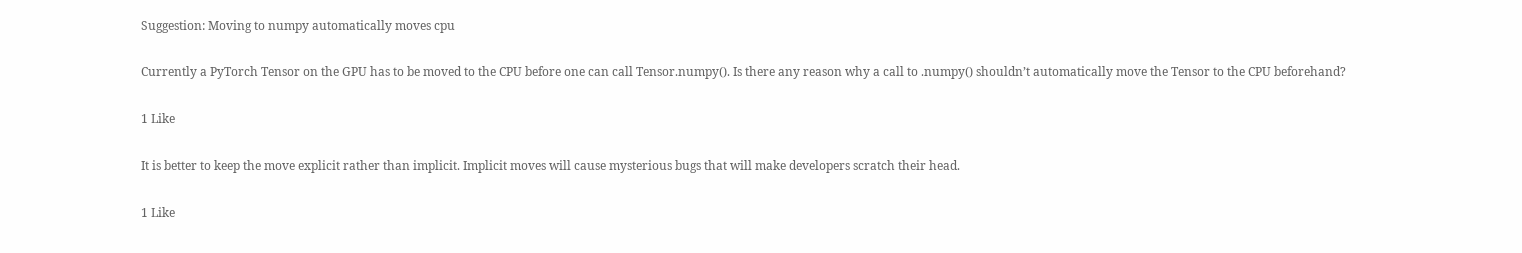Suggestion: Moving to numpy automatically moves cpu

Currently a PyTorch Tensor on the GPU has to be moved to the CPU before one can call Tensor.numpy(). Is there any reason why a call to .numpy() shouldn’t automatically move the Tensor to the CPU beforehand?

1 Like

It is better to keep the move explicit rather than implicit. Implicit moves will cause mysterious bugs that will make developers scratch their head.

1 Like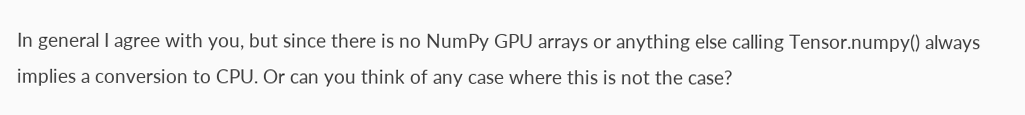In general I agree with you, but since there is no NumPy GPU arrays or anything else calling Tensor.numpy() always implies a conversion to CPU. Or can you think of any case where this is not the case?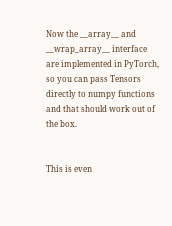Now the __array__ and __wrap_array__ interface are implemented in PyTorch, so you can pass Tensors directly to numpy functions and that should work out of the box.


This is even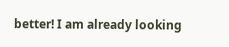better! I am already looking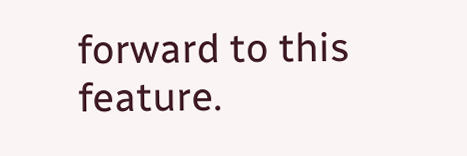forward to this feature.